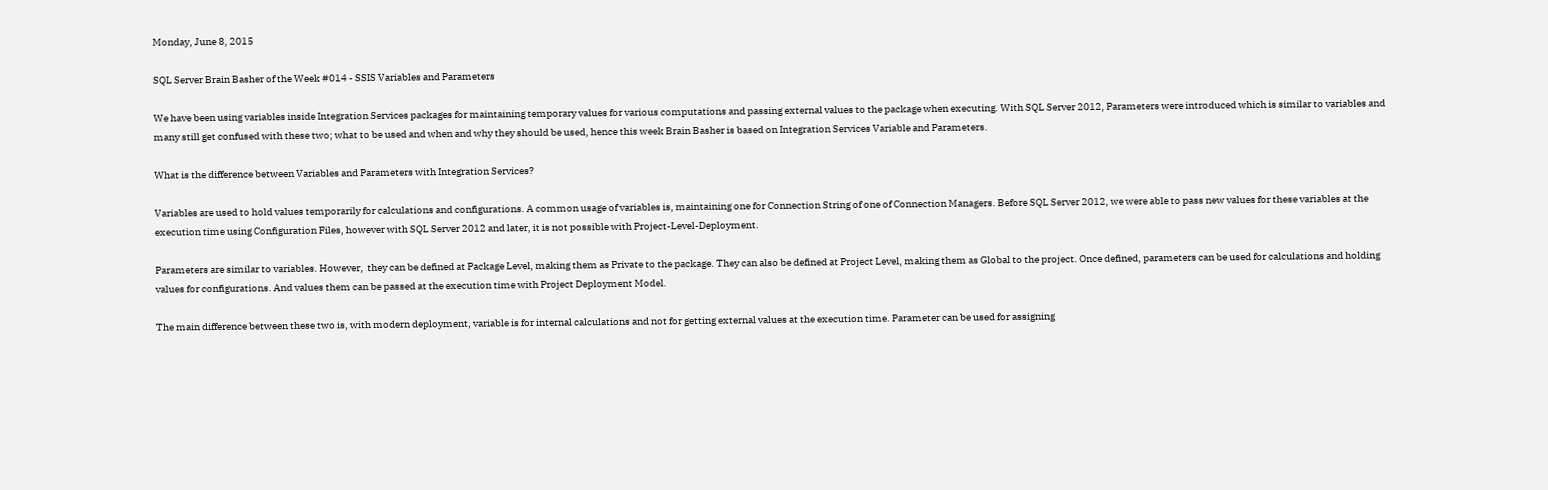Monday, June 8, 2015

SQL Server Brain Basher of the Week #014 - SSIS Variables and Parameters

We have been using variables inside Integration Services packages for maintaining temporary values for various computations and passing external values to the package when executing. With SQL Server 2012, Parameters were introduced which is similar to variables and many still get confused with these two; what to be used and when and why they should be used, hence this week Brain Basher is based on Integration Services Variable and Parameters.

What is the difference between Variables and Parameters with Integration Services?

Variables are used to hold values temporarily for calculations and configurations. A common usage of variables is, maintaining one for Connection String of one of Connection Managers. Before SQL Server 2012, we were able to pass new values for these variables at the execution time using Configuration Files, however with SQL Server 2012 and later, it is not possible with Project-Level-Deployment.

Parameters are similar to variables. However,  they can be defined at Package Level, making them as Private to the package. They can also be defined at Project Level, making them as Global to the project. Once defined, parameters can be used for calculations and holding values for configurations. And values them can be passed at the execution time with Project Deployment Model.

The main difference between these two is, with modern deployment, variable is for internal calculations and not for getting external values at the execution time. Parameter can be used for assigning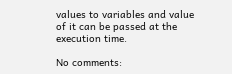values to variables and value of it can be passed at the execution time.

No comments: